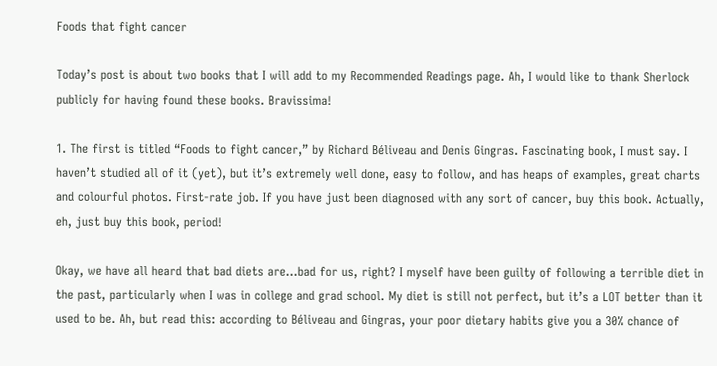Foods that fight cancer

Today’s post is about two books that I will add to my Recommended Readings page. Ah, I would like to thank Sherlock publicly for having found these books. Bravissima!

1. The first is titled “Foods to fight cancer,” by Richard Béliveau and Denis Gingras. Fascinating book, I must say. I haven’t studied all of it (yet), but it’s extremely well done, easy to follow, and has heaps of examples, great charts and colourful photos. First-rate job. If you have just been diagnosed with any sort of cancer, buy this book. Actually, eh, just buy this book, period!

Okay, we have all heard that bad diets are…bad for us, right? I myself have been guilty of following a terrible diet in the past, particularly when I was in college and grad school. My diet is still not perfect, but it’s a LOT better than it used to be. Ah, but read this: according to Béliveau and Gingras, your poor dietary habits give you a 30% chance of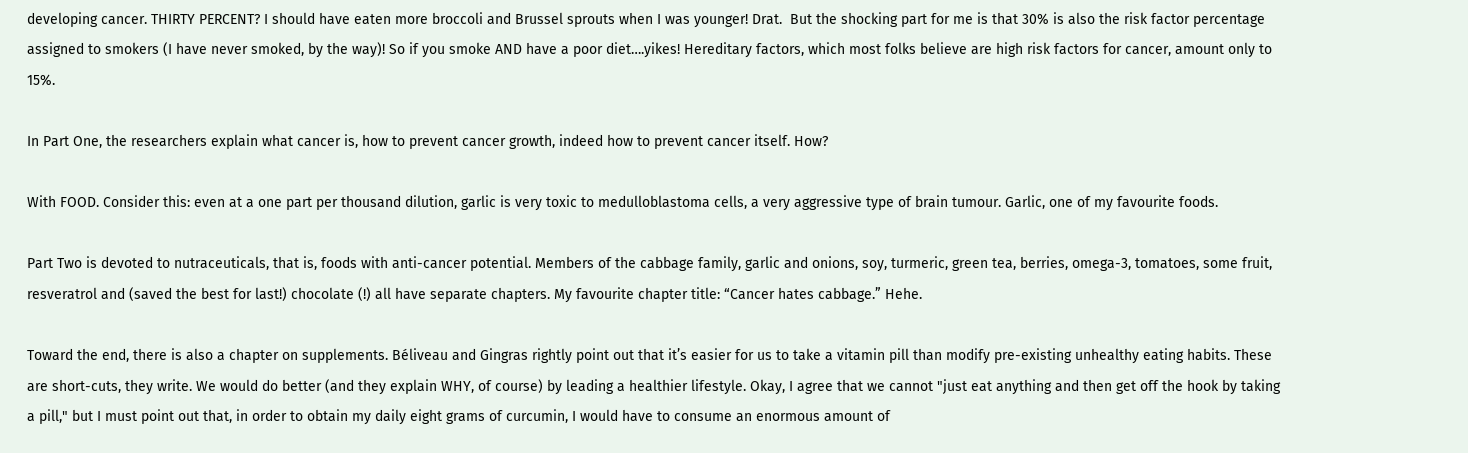developing cancer. THIRTY PERCENT? I should have eaten more broccoli and Brussel sprouts when I was younger! Drat.  But the shocking part for me is that 30% is also the risk factor percentage assigned to smokers (I have never smoked, by the way)! So if you smoke AND have a poor diet….yikes! Hereditary factors, which most folks believe are high risk factors for cancer, amount only to 15%.

In Part One, the researchers explain what cancer is, how to prevent cancer growth, indeed how to prevent cancer itself. How?

With FOOD. Consider this: even at a one part per thousand dilution, garlic is very toxic to medulloblastoma cells, a very aggressive type of brain tumour. Garlic, one of my favourite foods.

Part Two is devoted to nutraceuticals, that is, foods with anti-cancer potential. Members of the cabbage family, garlic and onions, soy, turmeric, green tea, berries, omega-3, tomatoes, some fruit, resveratrol and (saved the best for last!) chocolate (!) all have separate chapters. My favourite chapter title: “Cancer hates cabbage.” Hehe.

Toward the end, there is also a chapter on supplements. Béliveau and Gingras rightly point out that it’s easier for us to take a vitamin pill than modify pre-existing unhealthy eating habits. These are short-cuts, they write. We would do better (and they explain WHY, of course) by leading a healthier lifestyle. Okay, I agree that we cannot "just eat anything and then get off the hook by taking a pill," but I must point out that, in order to obtain my daily eight grams of curcumin, I would have to consume an enormous amount of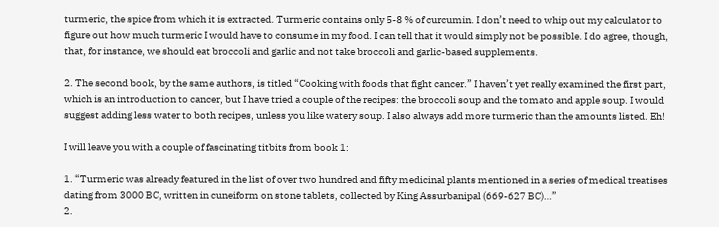turmeric, the spice from which it is extracted. Turmeric contains only 5-8 % of curcumin. I don’t need to whip out my calculator to figure out how much turmeric I would have to consume in my food. I can tell that it would simply not be possible. I do agree, though, that, for instance, we should eat broccoli and garlic and not take broccoli and garlic-based supplements.

2. The second book, by the same authors, is titled “Cooking with foods that fight cancer.” I haven’t yet really examined the first part, which is an introduction to cancer, but I have tried a couple of the recipes: the broccoli soup and the tomato and apple soup. I would suggest adding less water to both recipes, unless you like watery soup. I also always add more turmeric than the amounts listed. Eh!

I will leave you with a couple of fascinating titbits from book 1:

1. “Turmeric was already featured in the list of over two hundred and fifty medicinal plants mentioned in a series of medical treatises dating from 3000 BC, written in cuneiform on stone tablets, collected by King Assurbanipal (669-627 BC)…”
2.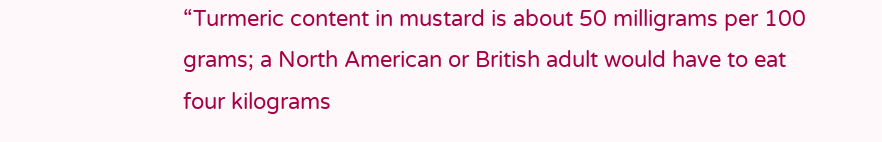“Turmeric content in mustard is about 50 milligrams per 100 grams; a North American or British adult would have to eat four kilograms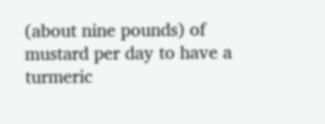(about nine pounds) of mustard per day to have a turmeric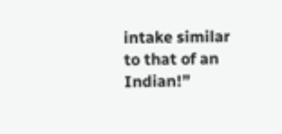intake similar to that of an Indian!”